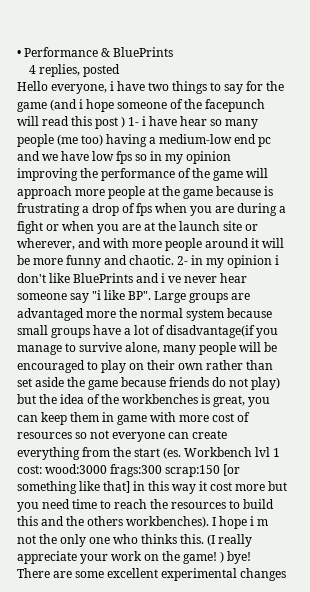• Performance & BluePrints
    4 replies, posted
Hello everyone, i have two things to say for the game (and i hope someone of the facepunch will read this post ) 1- i have hear so many people (me too) having a medium-low end pc and we have low fps so in my opinion improving the performance of the game will approach more people at the game because is frustrating a drop of fps when you are during a fight or when you are at the launch site or wherever, and with more people around it will be more funny and chaotic. 2- in my opinion i don't like BluePrints and i ve never hear someone say "i like BP". Large groups are advantaged more the normal system because small groups have a lot of disadvantage(if you manage to survive alone, many people will be encouraged to play on their own rather than set aside the game because friends do not play) but the idea of the workbenches is great, you can keep them in game with more cost of resources so not everyone can create everything from the start (es. Workbench lvl 1 cost: wood:3000 frags:300 scrap:150 [or something like that] in this way it cost more but you need time to reach the resources to build this and the others workbenches). I hope i m not the only one who thinks this. (I really appreciate your work on the game! ) bye!
There are some excellent experimental changes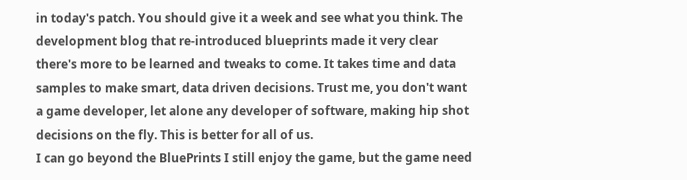in today's patch. You should give it a week and see what you think. The development blog that re-introduced blueprints made it very clear there's more to be learned and tweaks to come. It takes time and data samples to make smart, data driven decisions. Trust me, you don't want a game developer, let alone any developer of software, making hip shot decisions on the fly. This is better for all of us.
I can go beyond the BluePrints I still enjoy the game, but the game need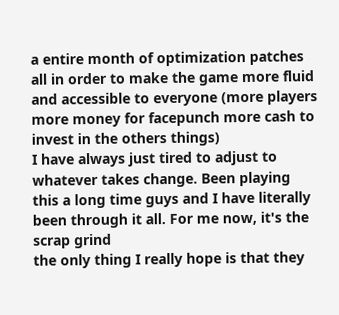a entire month of optimization patches all in order to make the game more fluid and accessible to everyone (more players more money for facepunch more cash to invest in the others things)
I have always just tired to adjust to whatever takes change. Been playing this a long time guys and I have literally been through it all. For me now, it's the scrap grind
the only thing I really hope is that they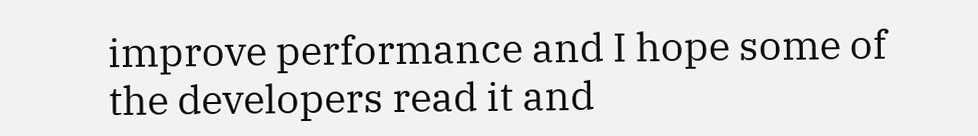improve performance and I hope some of the developers read it and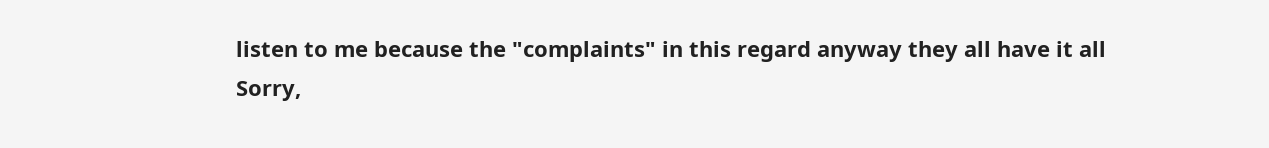listen to me because the "complaints" in this regard anyway they all have it all
Sorry,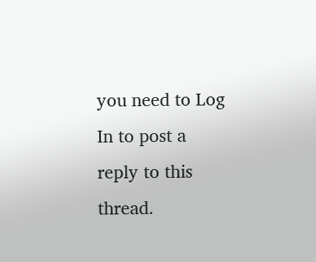you need to Log In to post a reply to this thread.